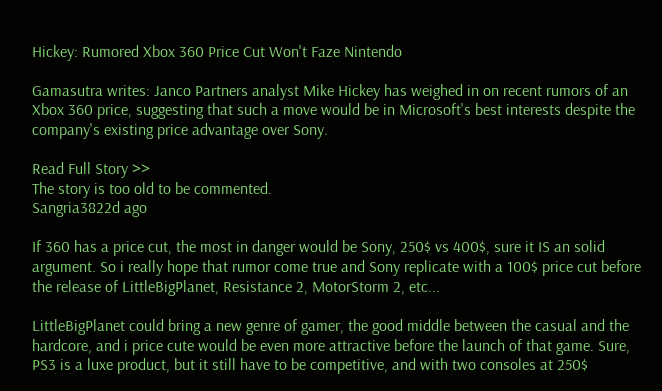Hickey: Rumored Xbox 360 Price Cut Won't Faze Nintendo

Gamasutra writes: Janco Partners analyst Mike Hickey has weighed in on recent rumors of an Xbox 360 price, suggesting that such a move would be in Microsoft's best interests despite the company's existing price advantage over Sony.

Read Full Story >>
The story is too old to be commented.
Sangria3822d ago

If 360 has a price cut, the most in danger would be Sony, 250$ vs 400$, sure it IS an solid argument. So i really hope that rumor come true and Sony replicate with a 100$ price cut before the release of LittleBigPlanet, Resistance 2, MotorStorm 2, etc...

LittleBigPlanet could bring a new genre of gamer, the good middle between the casual and the hardcore, and i price cute would be even more attractive before the launch of that game. Sure, PS3 is a luxe product, but it still have to be competitive, and with two consoles at 250$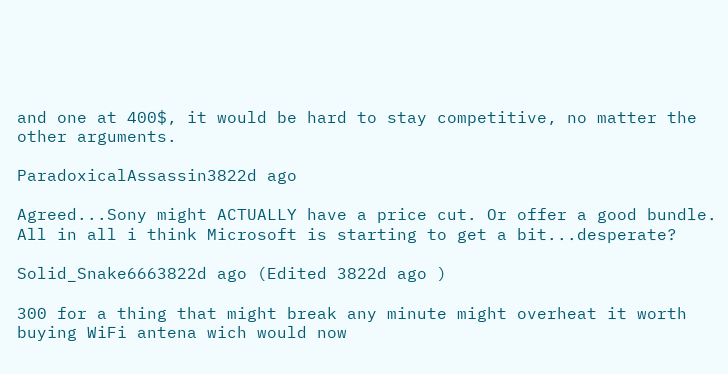and one at 400$, it would be hard to stay competitive, no matter the other arguments.

ParadoxicalAssassin3822d ago

Agreed...Sony might ACTUALLY have a price cut. Or offer a good bundle. All in all i think Microsoft is starting to get a bit...desperate?

Solid_Snake6663822d ago (Edited 3822d ago )

300 for a thing that might break any minute might overheat it worth buying WiFi antena wich would now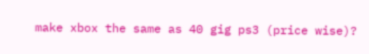make xbox the same as 40 gig ps3 (price wise)?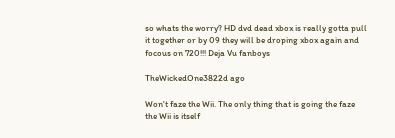so whats the worry? HD dvd dead xbox is really gotta pull it together or by 09 they will be droping xbox again and focous on 720!!! Deja Vu fanboys

TheWickedOne3822d ago

Won't faze the Wii. The only thing that is going the faze the Wii is itself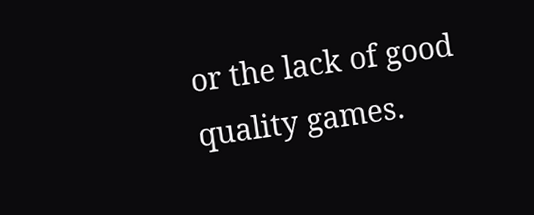or the lack of good quality games.